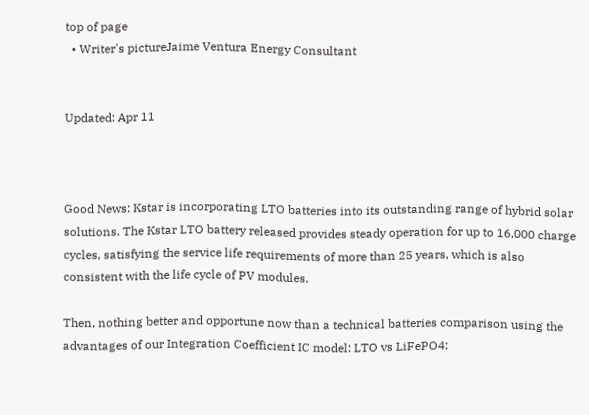top of page
  • Writer's pictureJaime Ventura Energy Consultant


Updated: Apr 11



Good News: Kstar is incorporating LTO batteries into its outstanding range of hybrid solar solutions. The Kstar LTO battery released provides steady operation for up to 16,000 charge cycles, satisfying the service life requirements of more than 25 years, which is also consistent with the life cycle of PV modules.

Then, nothing better and opportune now than a technical batteries comparison using the advantages of our Integration Coefficient IC model: LTO vs LiFePO4: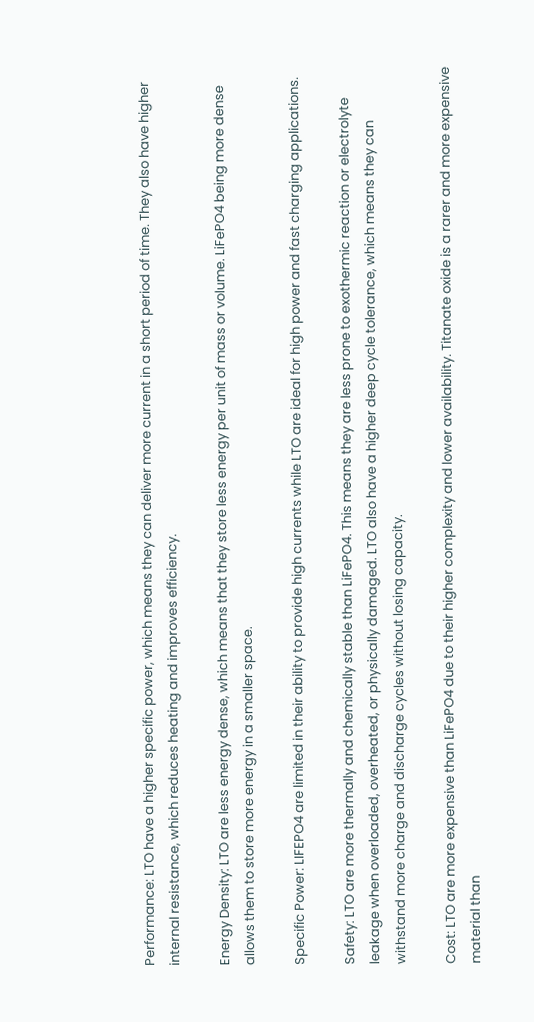Performance: LTO have a higher specific power, which means they can deliver more current in a short period of time. They also have higher internal resistance, which reduces heating and improves efficiency.

Energy Density: LTO are less energy dense, which means that they store less energy per unit of mass or volume. LiFePO4 being more dense allows them to store more energy in a smaller space.

Specific Power: LIFEPO4 are limited in their ability to provide high currents while LTO are ideal for high power and fast charging applications.

Safety: LTO are more thermally and chemically stable than LiFePO4. This means they are less prone to exothermic reaction or electrolyte leakage when overloaded, overheated, or physically damaged. LTO also have a higher deep cycle tolerance, which means they can withstand more charge and discharge cycles without losing capacity.

Cost: LTO are more expensive than LiFePO4 due to their higher complexity and lower availability. Titanate oxide is a rarer and more expensive material than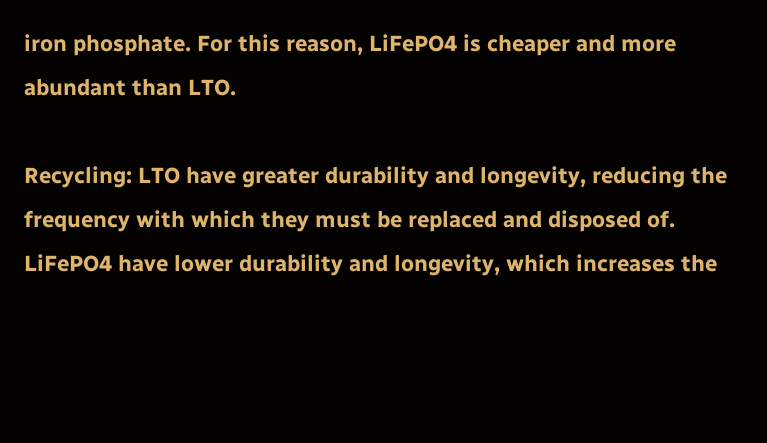iron phosphate. For this reason, LiFePO4 is cheaper and more abundant than LTO.

Recycling: LTO have greater durability and longevity, reducing the frequency with which they must be replaced and disposed of. LiFePO4 have lower durability and longevity, which increases the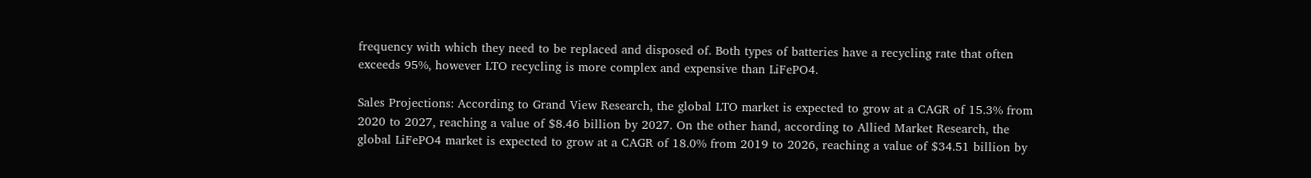frequency with which they need to be replaced and disposed of. Both types of batteries have a recycling rate that often exceeds 95%, however LTO recycling is more complex and expensive than LiFePO4.

Sales Projections: According to Grand View Research, the global LTO market is expected to grow at a CAGR of 15.3% from 2020 to 2027, reaching a value of $8.46 billion by 2027. On the other hand, according to Allied Market Research, the global LiFePO4 market is expected to grow at a CAGR of 18.0% from 2019 to 2026, reaching a value of $34.51 billion by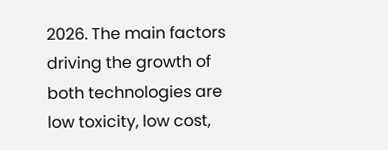2026. The main factors driving the growth of both technologies are low toxicity, low cost,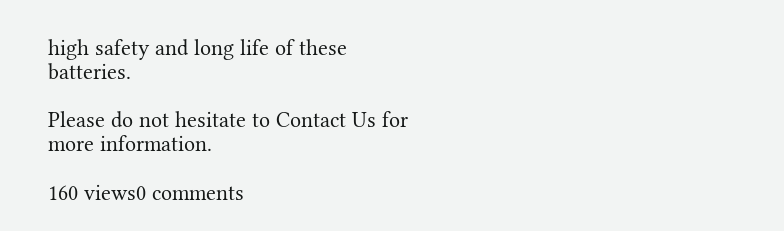high safety and long life of these batteries.

Please do not hesitate to Contact Us for more information.

160 views0 comments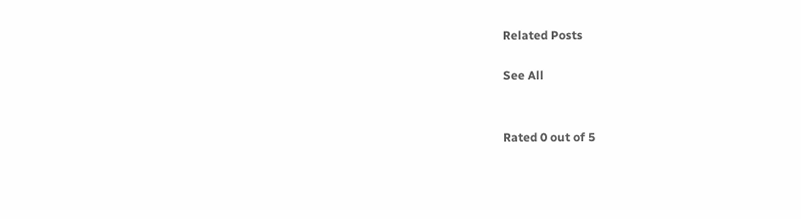Related Posts

See All


Rated 0 out of 5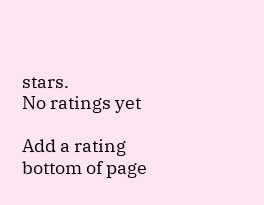stars.
No ratings yet

Add a rating
bottom of page